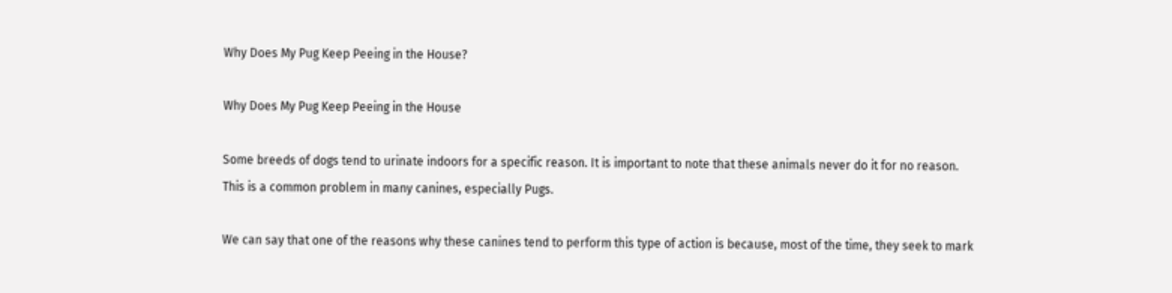Why Does My Pug Keep Peeing in the House?

Why Does My Pug Keep Peeing in the House

Some breeds of dogs tend to urinate indoors for a specific reason. It is important to note that these animals never do it for no reason. This is a common problem in many canines, especially Pugs.

We can say that one of the reasons why these canines tend to perform this type of action is because, most of the time, they seek to mark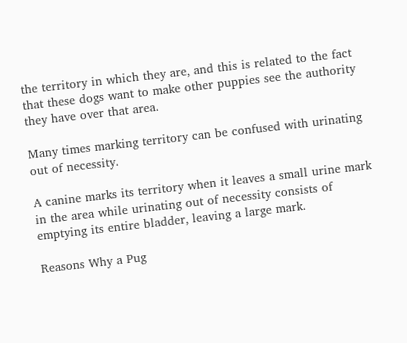the territory in which they are, and this is related to the fact that these dogs want to make other puppies see the authority they have over that area.

Many times marking territory can be confused with urinating out of necessity.

A canine marks its territory when it leaves a small urine mark in the area while urinating out of necessity consists of emptying its entire bladder, leaving a large mark.

Reasons Why a Pug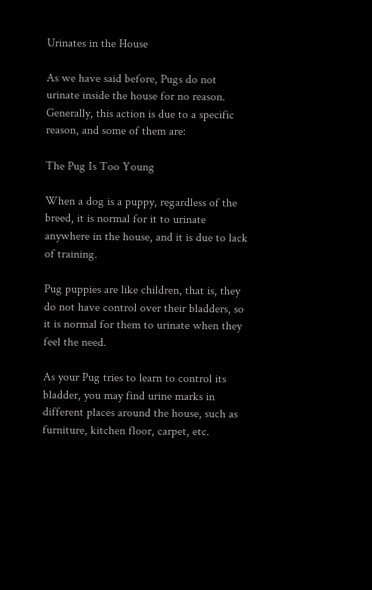Urinates in the House

As we have said before, Pugs do not urinate inside the house for no reason. Generally, this action is due to a specific reason, and some of them are:

The Pug Is Too Young

When a dog is a puppy, regardless of the breed, it is normal for it to urinate anywhere in the house, and it is due to lack of training.

Pug puppies are like children, that is, they do not have control over their bladders, so it is normal for them to urinate when they feel the need.

As your Pug tries to learn to control its bladder, you may find urine marks in different places around the house, such as furniture, kitchen floor, carpet, etc.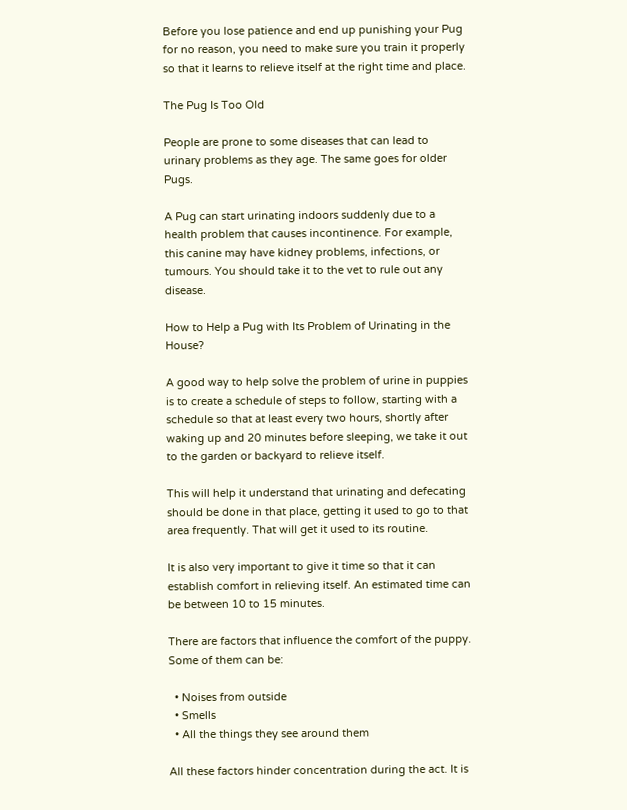Before you lose patience and end up punishing your Pug for no reason, you need to make sure you train it properly so that it learns to relieve itself at the right time and place.

The Pug Is Too Old

People are prone to some diseases that can lead to urinary problems as they age. The same goes for older Pugs.

A Pug can start urinating indoors suddenly due to a health problem that causes incontinence. For example, this canine may have kidney problems, infections, or tumours. You should take it to the vet to rule out any disease.

How to Help a Pug with Its Problem of Urinating in the House?

A good way to help solve the problem of urine in puppies is to create a schedule of steps to follow, starting with a schedule so that at least every two hours, shortly after waking up and 20 minutes before sleeping, we take it out to the garden or backyard to relieve itself.

This will help it understand that urinating and defecating should be done in that place, getting it used to go to that area frequently. That will get it used to its routine.

It is also very important to give it time so that it can establish comfort in relieving itself. An estimated time can be between 10 to 15 minutes.

There are factors that influence the comfort of the puppy. Some of them can be:

  • Noises from outside
  • Smells
  • All the things they see around them

All these factors hinder concentration during the act. It is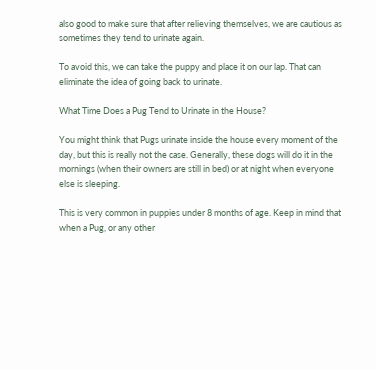also good to make sure that after relieving themselves, we are cautious as sometimes they tend to urinate again.

To avoid this, we can take the puppy and place it on our lap. That can eliminate the idea of going back to urinate.

What Time Does a Pug Tend to Urinate in the House?

You might think that Pugs urinate inside the house every moment of the day, but this is really not the case. Generally, these dogs will do it in the mornings (when their owners are still in bed) or at night when everyone else is sleeping.

This is very common in puppies under 8 months of age. Keep in mind that when a Pug, or any other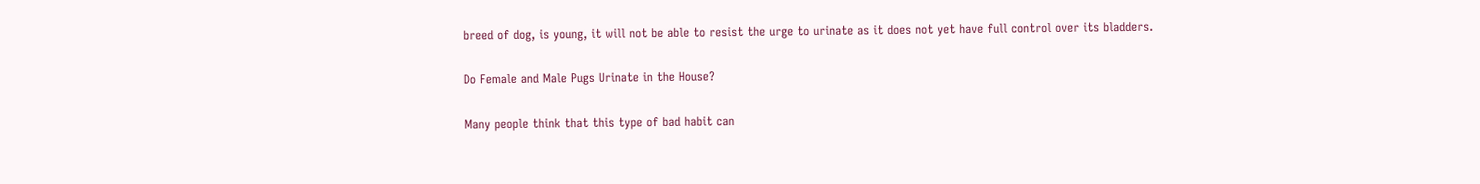breed of dog, is young, it will not be able to resist the urge to urinate as it does not yet have full control over its bladders.

Do Female and Male Pugs Urinate in the House?

Many people think that this type of bad habit can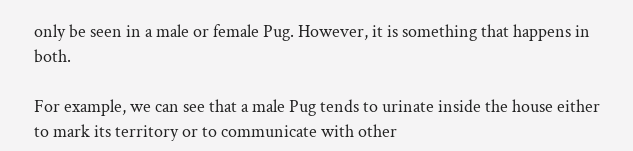only be seen in a male or female Pug. However, it is something that happens in both.

For example, we can see that a male Pug tends to urinate inside the house either to mark its territory or to communicate with other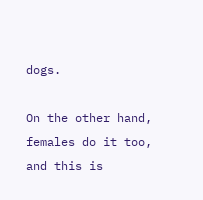dogs.

On the other hand, females do it too, and this is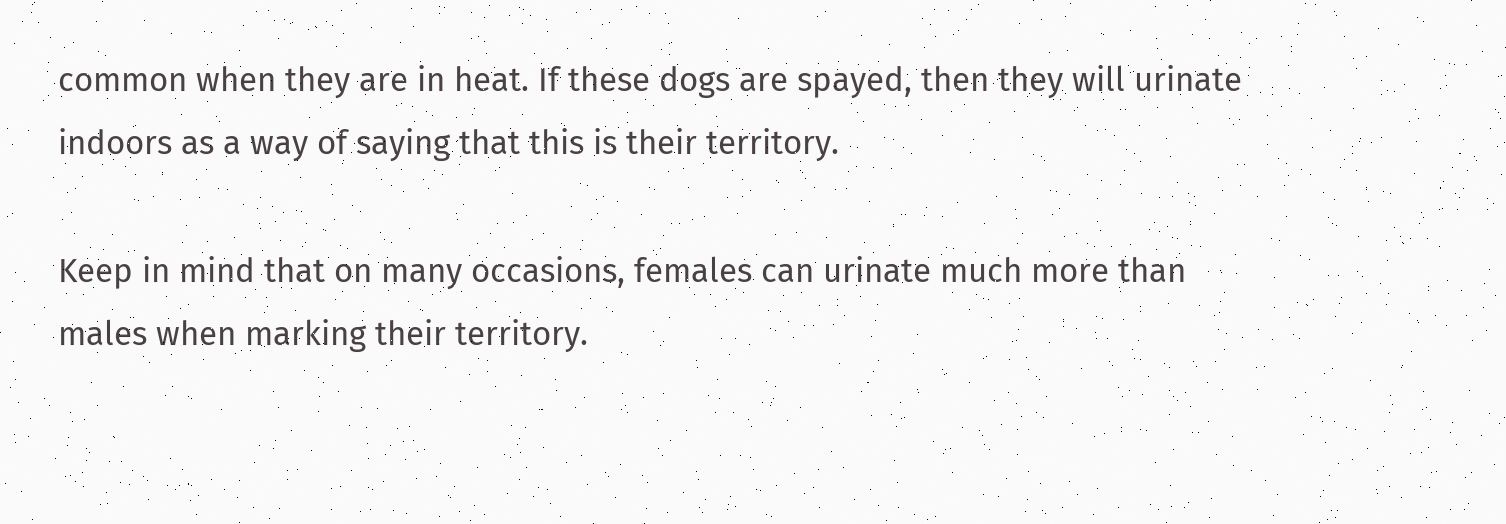common when they are in heat. If these dogs are spayed, then they will urinate indoors as a way of saying that this is their territory.

Keep in mind that on many occasions, females can urinate much more than males when marking their territory.